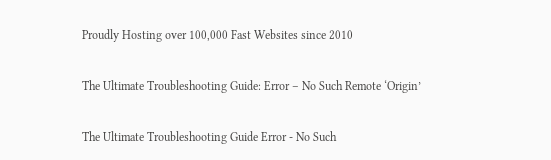Proudly Hosting over 100,000 Fast Websites since 2010

The Ultimate Troubleshooting Guide: Error – No Such Remote ‘Origin’

The Ultimate Troubleshooting Guide Error - No Such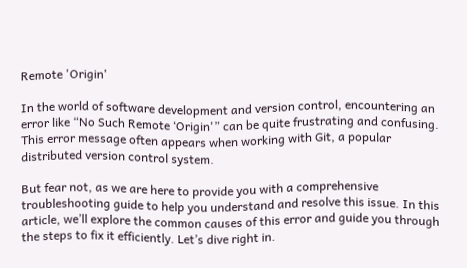Remote 'Origin'

In the world of software development and version control, encountering an error like “No Such Remote ‘Origin'” can be quite frustrating and confusing. This error message often appears when working with Git, a popular distributed version control system.

But fear not, as we are here to provide you with a comprehensive troubleshooting guide to help you understand and resolve this issue. In this article, we’ll explore the common causes of this error and guide you through the steps to fix it efficiently. Let’s dive right in.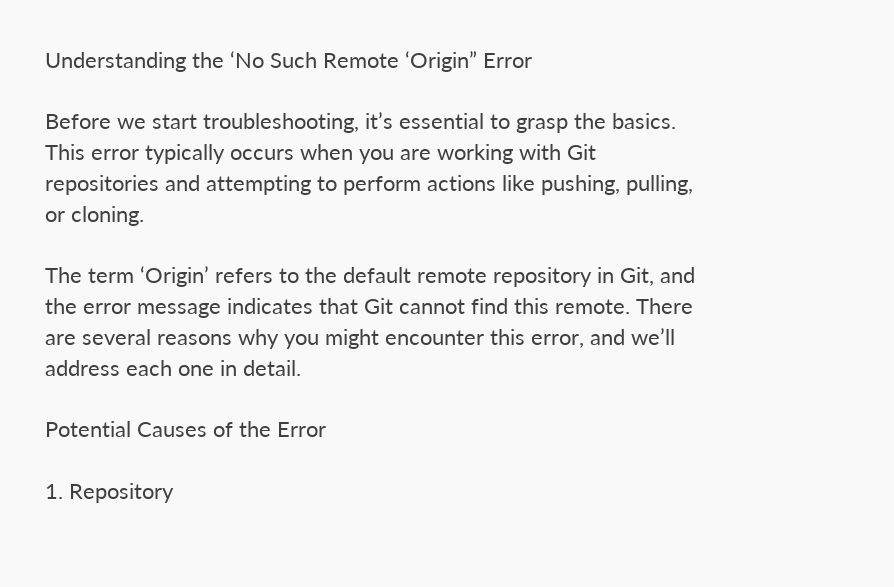Understanding the ‘No Such Remote ‘Origin” Error

Before we start troubleshooting, it’s essential to grasp the basics. This error typically occurs when you are working with Git repositories and attempting to perform actions like pushing, pulling, or cloning.

The term ‘Origin’ refers to the default remote repository in Git, and the error message indicates that Git cannot find this remote. There are several reasons why you might encounter this error, and we’ll address each one in detail.

Potential Causes of the Error

1. Repository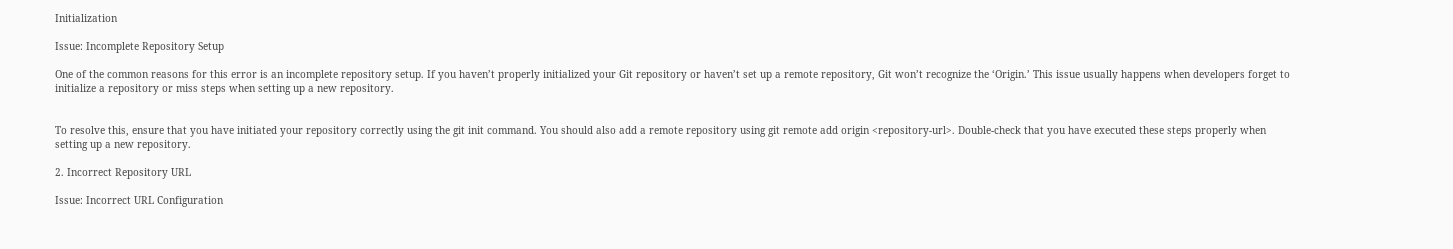Initialization

Issue: Incomplete Repository Setup

One of the common reasons for this error is an incomplete repository setup. If you haven’t properly initialized your Git repository or haven’t set up a remote repository, Git won’t recognize the ‘Origin.’ This issue usually happens when developers forget to initialize a repository or miss steps when setting up a new repository.


To resolve this, ensure that you have initiated your repository correctly using the git init command. You should also add a remote repository using git remote add origin <repository-url>. Double-check that you have executed these steps properly when setting up a new repository.

2. Incorrect Repository URL

Issue: Incorrect URL Configuration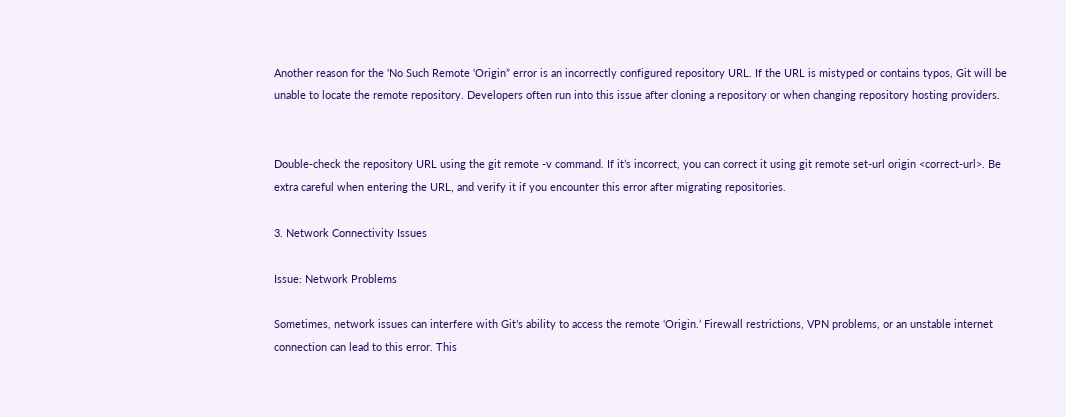Another reason for the ‘No Such Remote ‘Origin” error is an incorrectly configured repository URL. If the URL is mistyped or contains typos, Git will be unable to locate the remote repository. Developers often run into this issue after cloning a repository or when changing repository hosting providers.


Double-check the repository URL using the git remote -v command. If it’s incorrect, you can correct it using git remote set-url origin <correct-url>. Be extra careful when entering the URL, and verify it if you encounter this error after migrating repositories.

3. Network Connectivity Issues

Issue: Network Problems

Sometimes, network issues can interfere with Git’s ability to access the remote ‘Origin.’ Firewall restrictions, VPN problems, or an unstable internet connection can lead to this error. This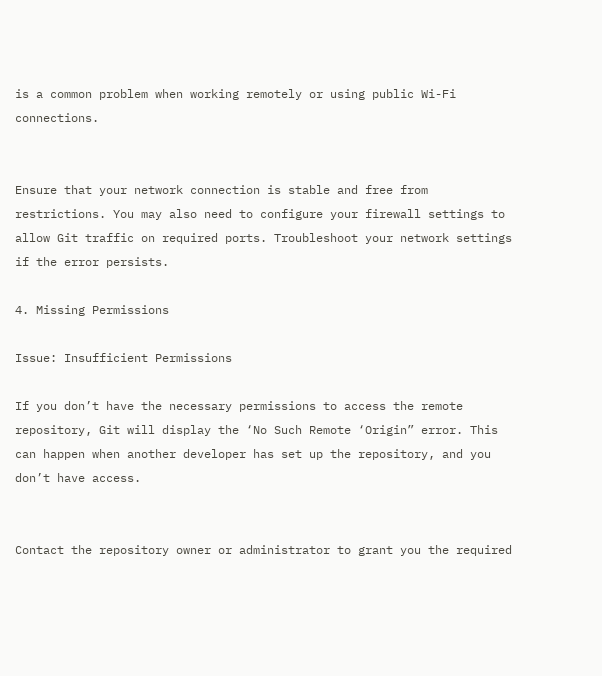is a common problem when working remotely or using public Wi-Fi connections.


Ensure that your network connection is stable and free from restrictions. You may also need to configure your firewall settings to allow Git traffic on required ports. Troubleshoot your network settings if the error persists.

4. Missing Permissions

Issue: Insufficient Permissions

If you don’t have the necessary permissions to access the remote repository, Git will display the ‘No Such Remote ‘Origin” error. This can happen when another developer has set up the repository, and you don’t have access.


Contact the repository owner or administrator to grant you the required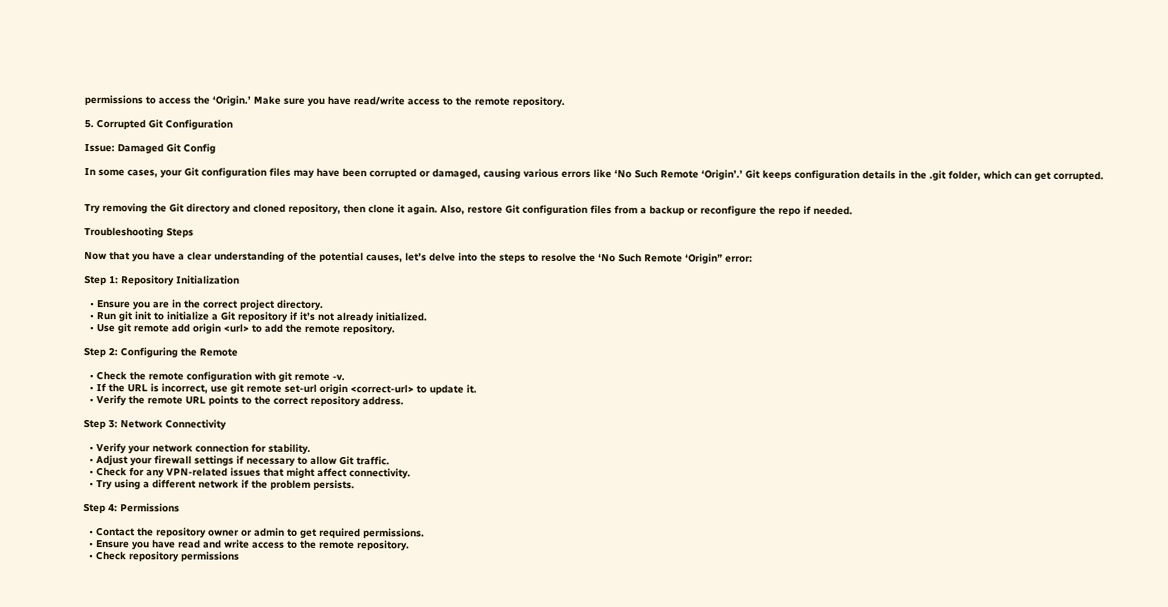permissions to access the ‘Origin.’ Make sure you have read/write access to the remote repository.

5. Corrupted Git Configuration

Issue: Damaged Git Config

In some cases, your Git configuration files may have been corrupted or damaged, causing various errors like ‘No Such Remote ‘Origin’.’ Git keeps configuration details in the .git folder, which can get corrupted.


Try removing the Git directory and cloned repository, then clone it again. Also, restore Git configuration files from a backup or reconfigure the repo if needed.

Troubleshooting Steps

Now that you have a clear understanding of the potential causes, let’s delve into the steps to resolve the ‘No Such Remote ‘Origin” error:

Step 1: Repository Initialization

  • Ensure you are in the correct project directory.
  • Run git init to initialize a Git repository if it’s not already initialized.
  • Use git remote add origin <url> to add the remote repository.

Step 2: Configuring the Remote

  • Check the remote configuration with git remote -v.
  • If the URL is incorrect, use git remote set-url origin <correct-url> to update it.
  • Verify the remote URL points to the correct repository address.

Step 3: Network Connectivity

  • Verify your network connection for stability.
  • Adjust your firewall settings if necessary to allow Git traffic.
  • Check for any VPN-related issues that might affect connectivity.
  • Try using a different network if the problem persists.

Step 4: Permissions

  • Contact the repository owner or admin to get required permissions.
  • Ensure you have read and write access to the remote repository.
  • Check repository permissions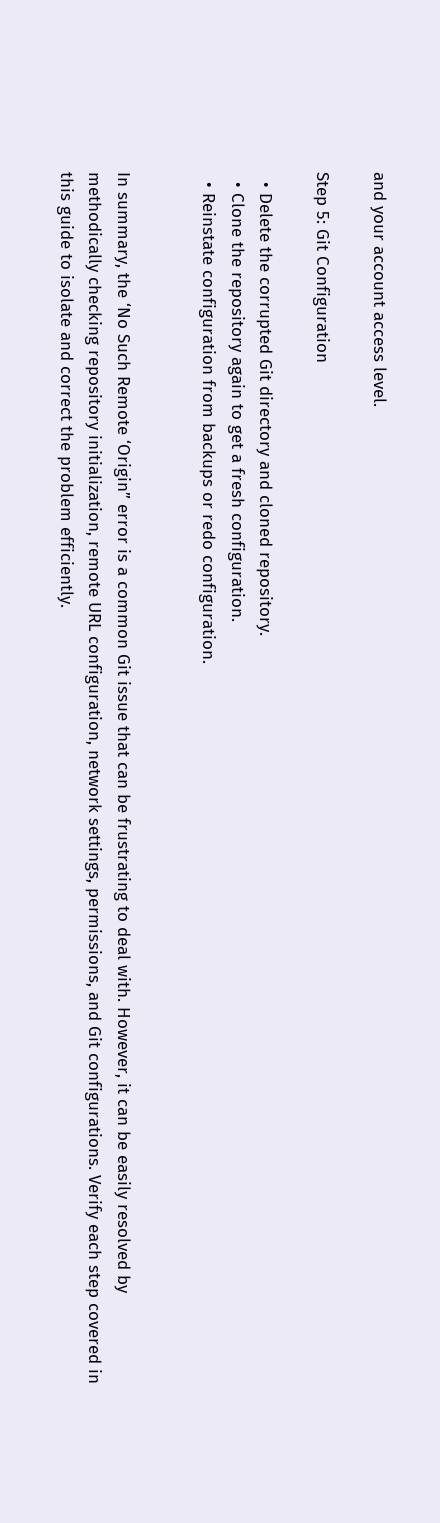and your account access level.

Step 5: Git Configuration

  • Delete the corrupted Git directory and cloned repository.
  • Clone the repository again to get a fresh configuration.
  • Reinstate configuration from backups or redo configuration.


In summary, the ‘No Such Remote ‘Origin” error is a common Git issue that can be frustrating to deal with. However, it can be easily resolved by methodically checking repository initialization, remote URL configuration, network settings, permissions, and Git configurations. Verify each step covered in this guide to isolate and correct the problem efficiently.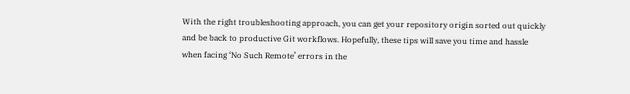With the right troubleshooting approach, you can get your repository origin sorted out quickly and be back to productive Git workflows. Hopefully, these tips will save you time and hassle when facing ‘No Such Remote’ errors in the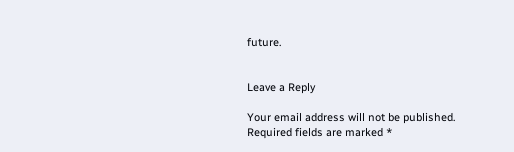future.


Leave a Reply

Your email address will not be published. Required fields are marked *